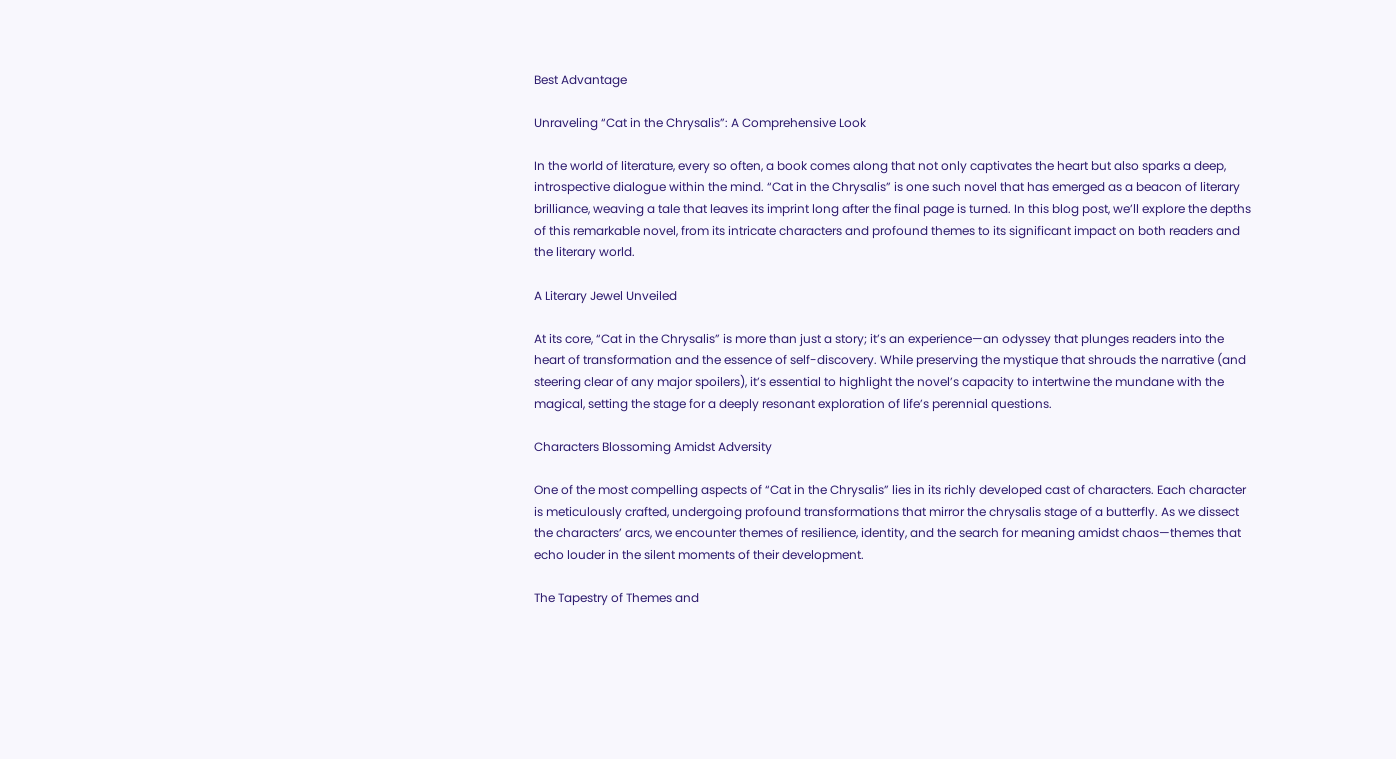Best Advantage

Unraveling “Cat in the Chrysalis”: A Comprehensive Look

In the world of literature, every so often, a book comes along that not only captivates the heart but also sparks a deep, introspective dialogue within the mind. “Cat in the Chrysalis” is one such novel that has emerged as a beacon of literary brilliance, weaving a tale that leaves its imprint long after the final page is turned. In this blog post, we’ll explore the depths of this remarkable novel, from its intricate characters and profound themes to its significant impact on both readers and the literary world.

A Literary Jewel Unveiled

At its core, “Cat in the Chrysalis” is more than just a story; it’s an experience—an odyssey that plunges readers into the heart of transformation and the essence of self-discovery. While preserving the mystique that shrouds the narrative (and steering clear of any major spoilers), it’s essential to highlight the novel’s capacity to intertwine the mundane with the magical, setting the stage for a deeply resonant exploration of life’s perennial questions.

Characters Blossoming Amidst Adversity

One of the most compelling aspects of “Cat in the Chrysalis” lies in its richly developed cast of characters. Each character is meticulously crafted, undergoing profound transformations that mirror the chrysalis stage of a butterfly. As we dissect the characters’ arcs, we encounter themes of resilience, identity, and the search for meaning amidst chaos—themes that echo louder in the silent moments of their development.

The Tapestry of Themes and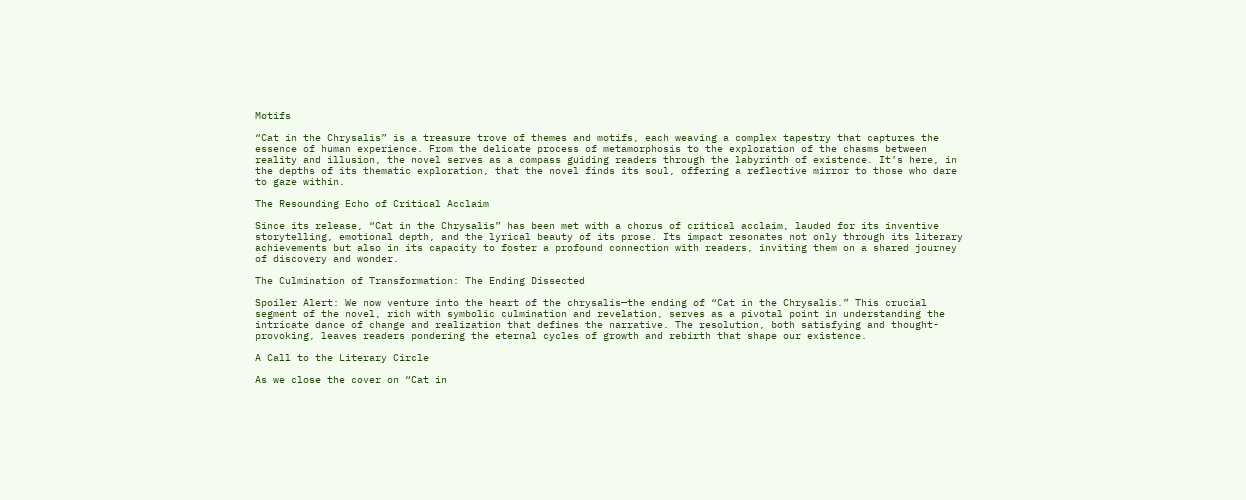Motifs

“Cat in the Chrysalis” is a treasure trove of themes and motifs, each weaving a complex tapestry that captures the essence of human experience. From the delicate process of metamorphosis to the exploration of the chasms between reality and illusion, the novel serves as a compass guiding readers through the labyrinth of existence. It’s here, in the depths of its thematic exploration, that the novel finds its soul, offering a reflective mirror to those who dare to gaze within.

The Resounding Echo of Critical Acclaim

Since its release, “Cat in the Chrysalis” has been met with a chorus of critical acclaim, lauded for its inventive storytelling, emotional depth, and the lyrical beauty of its prose. Its impact resonates not only through its literary achievements but also in its capacity to foster a profound connection with readers, inviting them on a shared journey of discovery and wonder.

The Culmination of Transformation: The Ending Dissected

Spoiler Alert: We now venture into the heart of the chrysalis—the ending of “Cat in the Chrysalis.” This crucial segment of the novel, rich with symbolic culmination and revelation, serves as a pivotal point in understanding the intricate dance of change and realization that defines the narrative. The resolution, both satisfying and thought-provoking, leaves readers pondering the eternal cycles of growth and rebirth that shape our existence.

A Call to the Literary Circle

As we close the cover on “Cat in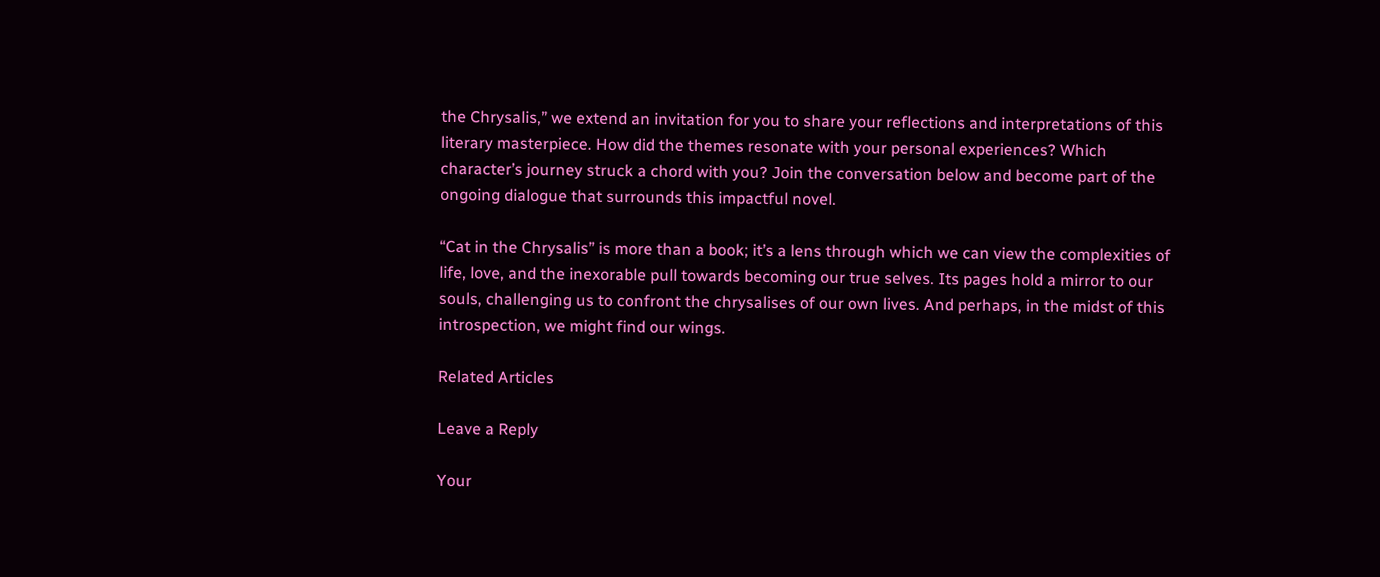the Chrysalis,” we extend an invitation for you to share your reflections and interpretations of this literary masterpiece. How did the themes resonate with your personal experiences? Which character’s journey struck a chord with you? Join the conversation below and become part of the ongoing dialogue that surrounds this impactful novel.

“Cat in the Chrysalis” is more than a book; it’s a lens through which we can view the complexities of life, love, and the inexorable pull towards becoming our true selves. Its pages hold a mirror to our souls, challenging us to confront the chrysalises of our own lives. And perhaps, in the midst of this introspection, we might find our wings.

Related Articles

Leave a Reply

Your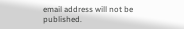email address will not be published.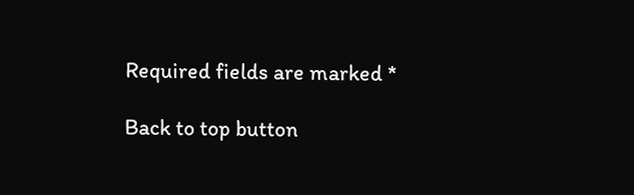Required fields are marked *

Back to top button